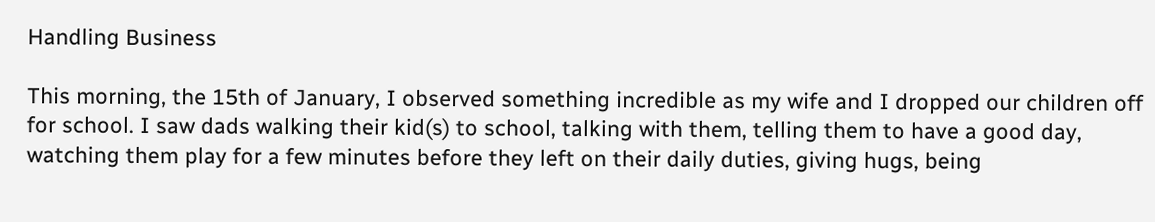Handling Business

This morning, the 15th of January, I observed something incredible as my wife and I dropped our children off for school. I saw dads walking their kid(s) to school, talking with them, telling them to have a good day, watching them play for a few minutes before they left on their daily duties, giving hugs, being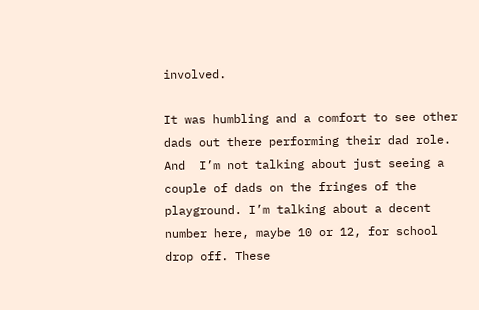involved.

It was humbling and a comfort to see other dads out there performing their dad role. And  I’m not talking about just seeing a couple of dads on the fringes of the playground. I’m talking about a decent number here, maybe 10 or 12, for school drop off. These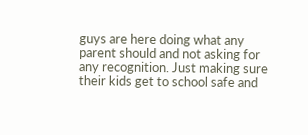guys are here doing what any parent should and not asking for any recognition. Just making sure their kids get to school safe and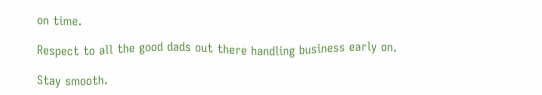on time.

Respect to all the good dads out there handling business early on.

Stay smooth.